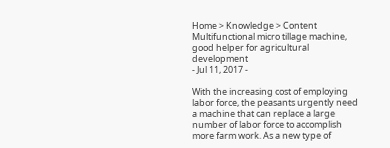Home > Knowledge > Content
Multifunctional micro tillage machine, good helper for agricultural development
- Jul 11, 2017 -

With the increasing cost of employing labor force, the peasants urgently need a machine that can replace a large number of labor force to accomplish more farm work. As a new type of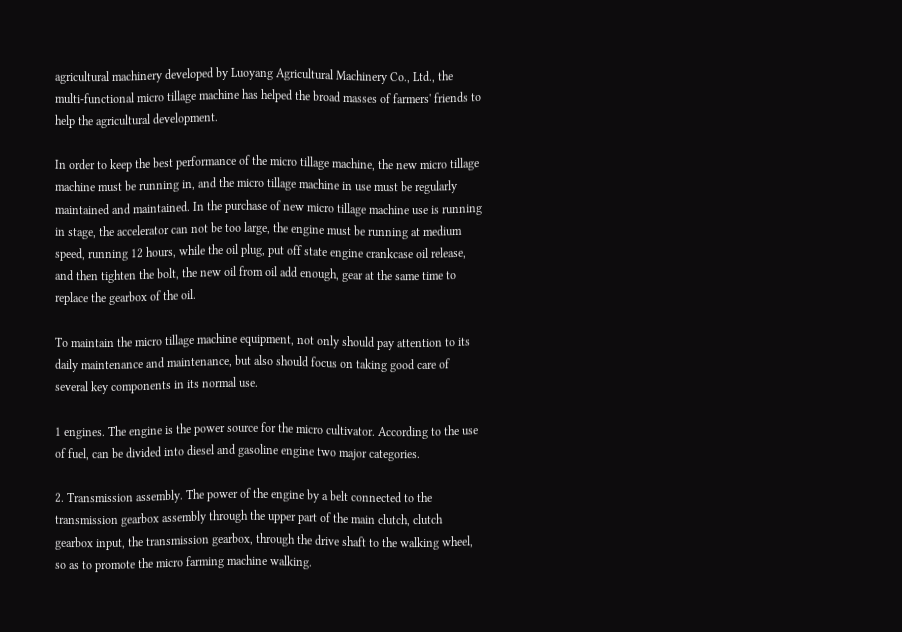agricultural machinery developed by Luoyang Agricultural Machinery Co., Ltd., the multi-functional micro tillage machine has helped the broad masses of farmers' friends to help the agricultural development.

In order to keep the best performance of the micro tillage machine, the new micro tillage machine must be running in, and the micro tillage machine in use must be regularly maintained and maintained. In the purchase of new micro tillage machine use is running in stage, the accelerator can not be too large, the engine must be running at medium speed, running 12 hours, while the oil plug, put off state engine crankcase oil release, and then tighten the bolt, the new oil from oil add enough, gear at the same time to replace the gearbox of the oil.

To maintain the micro tillage machine equipment, not only should pay attention to its daily maintenance and maintenance, but also should focus on taking good care of several key components in its normal use.

1 engines. The engine is the power source for the micro cultivator. According to the use of fuel, can be divided into diesel and gasoline engine two major categories.

2. Transmission assembly. The power of the engine by a belt connected to the transmission gearbox assembly through the upper part of the main clutch, clutch gearbox input, the transmission gearbox, through the drive shaft to the walking wheel, so as to promote the micro farming machine walking.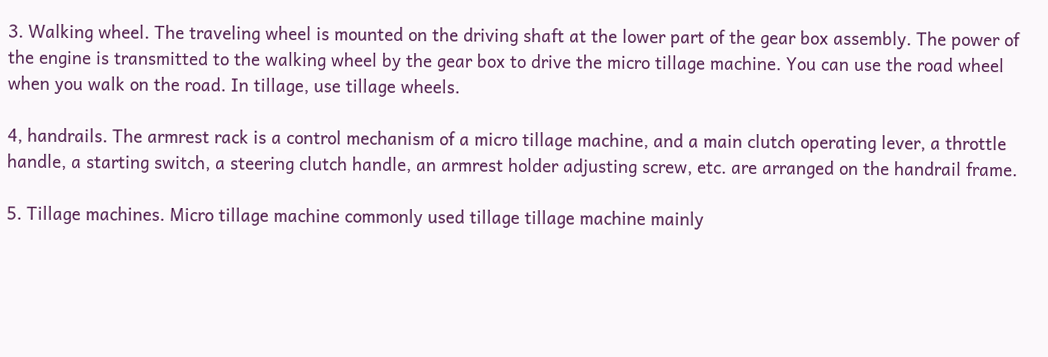3. Walking wheel. The traveling wheel is mounted on the driving shaft at the lower part of the gear box assembly. The power of the engine is transmitted to the walking wheel by the gear box to drive the micro tillage machine. You can use the road wheel when you walk on the road. In tillage, use tillage wheels.

4, handrails. The armrest rack is a control mechanism of a micro tillage machine, and a main clutch operating lever, a throttle handle, a starting switch, a steering clutch handle, an armrest holder adjusting screw, etc. are arranged on the handrail frame.

5. Tillage machines. Micro tillage machine commonly used tillage tillage machine mainly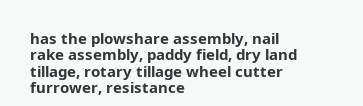has the plowshare assembly, nail rake assembly, paddy field, dry land tillage, rotary tillage wheel cutter furrower, resistance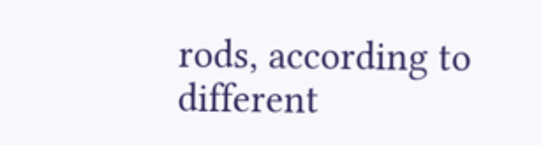rods, according to different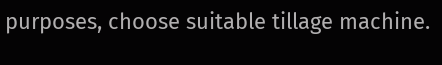purposes, choose suitable tillage machine.